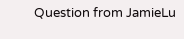Question from JamieLu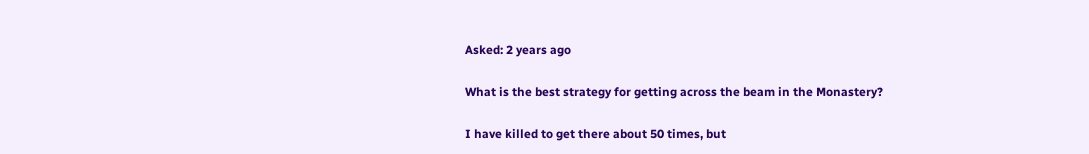Asked: 2 years ago

What is the best strategy for getting across the beam in the Monastery?

I have killed to get there about 50 times, but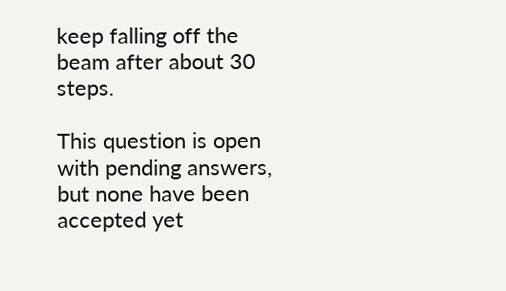keep falling off the beam after about 30 steps.

This question is open with pending answers, but none have been accepted yet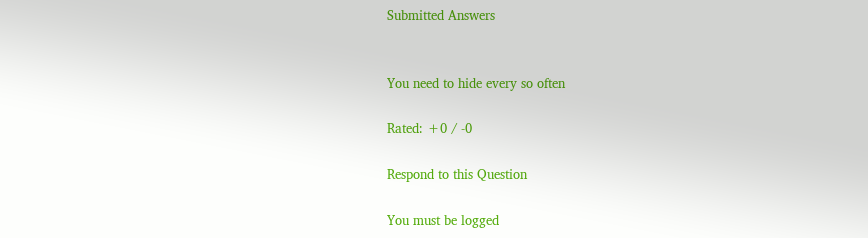Submitted Answers


You need to hide every so often

Rated: +0 / -0

Respond to this Question

You must be logged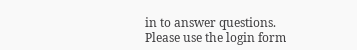in to answer questions. Please use the login form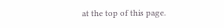at the top of this page.